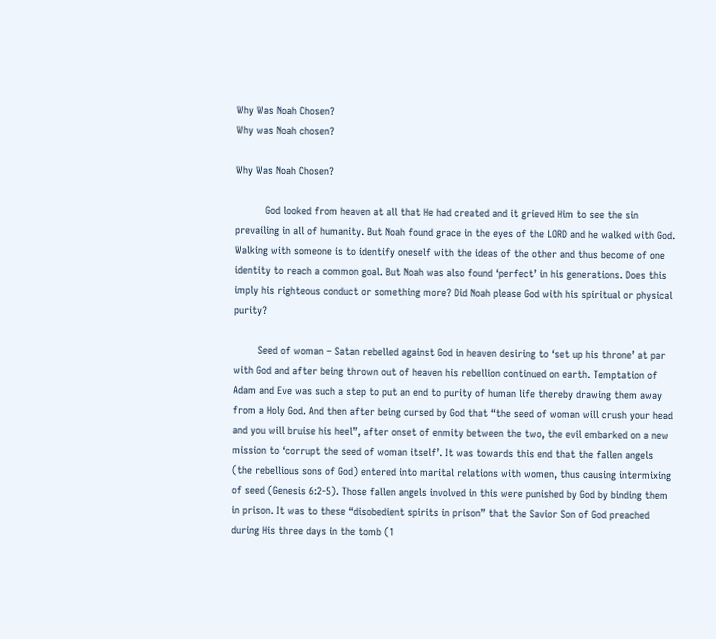Why Was Noah Chosen?
Why was Noah chosen?

Why Was Noah Chosen?

          God looked from heaven at all that He had created and it grieved Him to see the sin prevailing in all of humanity. But Noah found grace in the eyes of the LORD and he walked with God. Walking with someone is to identify oneself with the ideas of the other and thus become of one identity to reach a common goal. But Noah was also found ‘perfect’ in his generations. Does this imply his righteous conduct or something more? Did Noah please God with his spiritual or physical purity?

        Seed of woman – Satan rebelled against God in heaven desiring to ‘set up his throne’ at par with God and after being thrown out of heaven his rebellion continued on earth. Temptation of Adam and Eve was such a step to put an end to purity of human life thereby drawing them away from a Holy God. And then after being cursed by God that “the seed of woman will crush your head and you will bruise his heel”, after onset of enmity between the two, the evil embarked on a new mission to ‘corrupt the seed of woman itself’. It was towards this end that the fallen angels (the rebellious sons of God) entered into marital relations with women, thus causing intermixing of seed (Genesis 6:2-5). Those fallen angels involved in this were punished by God by binding them in prison. It was to these “disobedient spirits in prison” that the Savior Son of God preached during His three days in the tomb (1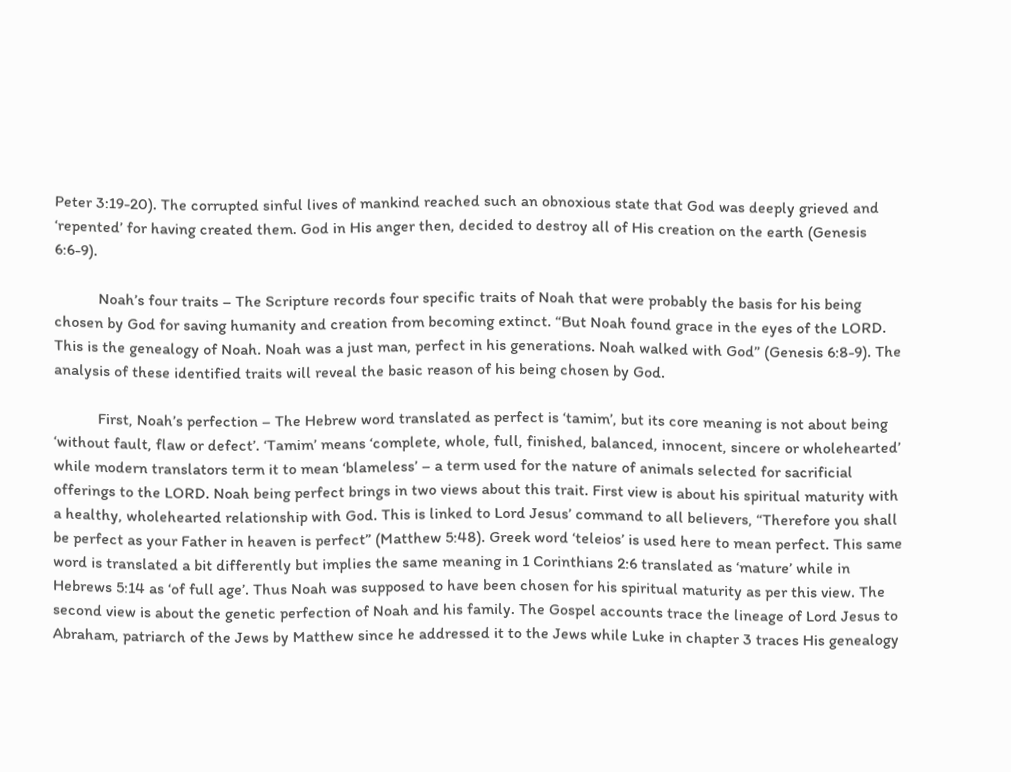Peter 3:19-20). The corrupted sinful lives of mankind reached such an obnoxious state that God was deeply grieved and ‘repented’ for having created them. God in His anger then, decided to destroy all of His creation on the earth (Genesis 6:6-9).

           Noah’s four traits – The Scripture records four specific traits of Noah that were probably the basis for his being chosen by God for saving humanity and creation from becoming extinct. “But Noah found grace in the eyes of the LORD. This is the genealogy of Noah. Noah was a just man, perfect in his generations. Noah walked with God” (Genesis 6:8-9). The analysis of these identified traits will reveal the basic reason of his being chosen by God.

           First, Noah’s perfection – The Hebrew word translated as perfect is ‘tamim’, but its core meaning is not about being ‘without fault, flaw or defect’. ‘Tamim’ means ‘complete, whole, full, finished, balanced, innocent, sincere or wholehearted’ while modern translators term it to mean ‘blameless’ – a term used for the nature of animals selected for sacrificial offerings to the LORD. Noah being perfect brings in two views about this trait. First view is about his spiritual maturity with a healthy, wholehearted relationship with God. This is linked to Lord Jesus’ command to all believers, “Therefore you shall be perfect as your Father in heaven is perfect” (Matthew 5:48). Greek word ‘teleios’ is used here to mean perfect. This same word is translated a bit differently but implies the same meaning in 1 Corinthians 2:6 translated as ‘mature’ while in Hebrews 5:14 as ‘of full age’. Thus Noah was supposed to have been chosen for his spiritual maturity as per this view. The second view is about the genetic perfection of Noah and his family. The Gospel accounts trace the lineage of Lord Jesus to Abraham, patriarch of the Jews by Matthew since he addressed it to the Jews while Luke in chapter 3 traces His genealogy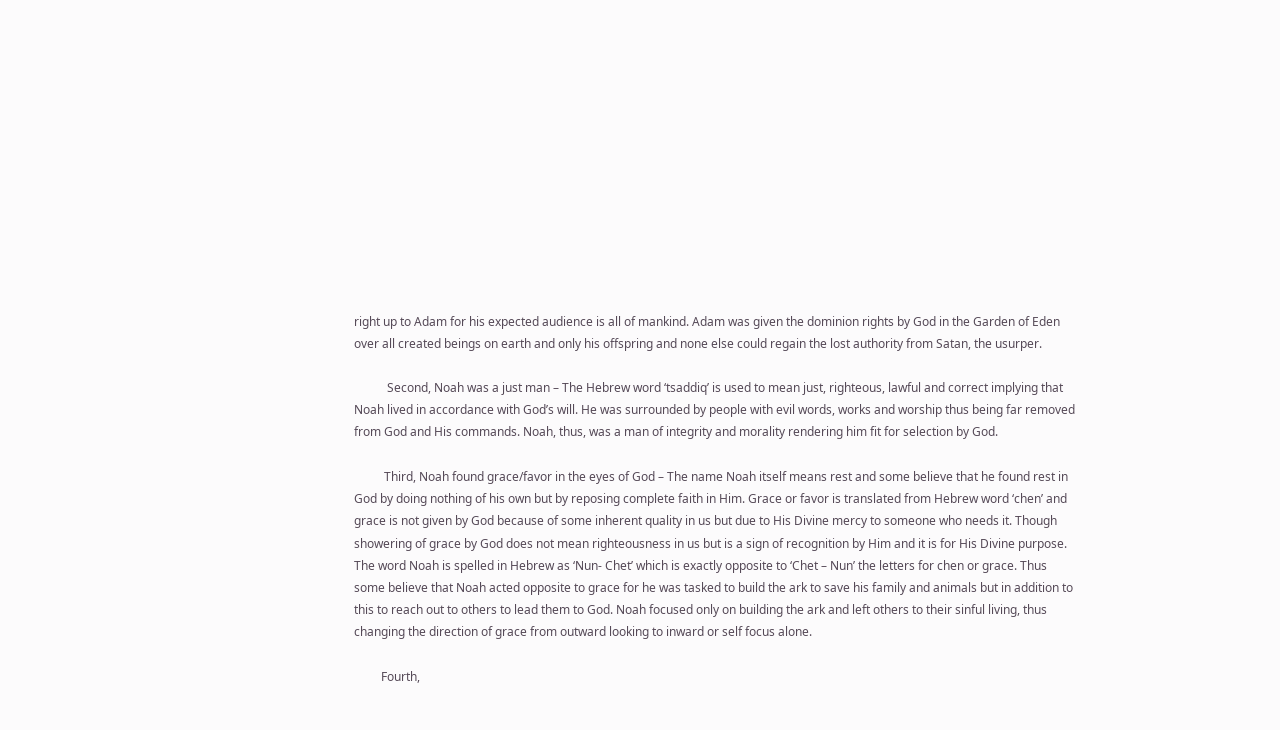right up to Adam for his expected audience is all of mankind. Adam was given the dominion rights by God in the Garden of Eden over all created beings on earth and only his offspring and none else could regain the lost authority from Satan, the usurper.

           Second, Noah was a just man – The Hebrew word ‘tsaddiq’ is used to mean just, righteous, lawful and correct implying that Noah lived in accordance with God’s will. He was surrounded by people with evil words, works and worship thus being far removed from God and His commands. Noah, thus, was a man of integrity and morality rendering him fit for selection by God.

          Third, Noah found grace/favor in the eyes of God – The name Noah itself means rest and some believe that he found rest in God by doing nothing of his own but by reposing complete faith in Him. Grace or favor is translated from Hebrew word ‘chen’ and grace is not given by God because of some inherent quality in us but due to His Divine mercy to someone who needs it. Though showering of grace by God does not mean righteousness in us but is a sign of recognition by Him and it is for His Divine purpose.  The word Noah is spelled in Hebrew as ‘Nun- Chet’ which is exactly opposite to ‘Chet – Nun’ the letters for chen or grace. Thus some believe that Noah acted opposite to grace for he was tasked to build the ark to save his family and animals but in addition to this to reach out to others to lead them to God. Noah focused only on building the ark and left others to their sinful living, thus changing the direction of grace from outward looking to inward or self focus alone.

         Fourth,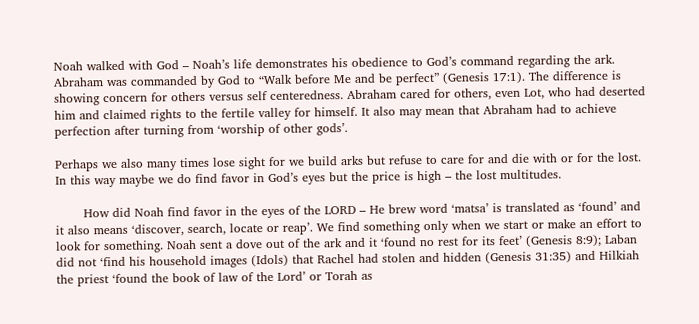Noah walked with God – Noah’s life demonstrates his obedience to God’s command regarding the ark. Abraham was commanded by God to “Walk before Me and be perfect” (Genesis 17:1). The difference is showing concern for others versus self centeredness. Abraham cared for others, even Lot, who had deserted him and claimed rights to the fertile valley for himself. It also may mean that Abraham had to achieve perfection after turning from ‘worship of other gods’.

Perhaps we also many times lose sight for we build arks but refuse to care for and die with or for the lost. In this way maybe we do find favor in God’s eyes but the price is high – the lost multitudes.

       How did Noah find favor in the eyes of the LORD – He brew word ‘matsa’ is translated as ‘found’ and it also means ‘discover, search, locate or reap’. We find something only when we start or make an effort to look for something. Noah sent a dove out of the ark and it ‘found no rest for its feet’ (Genesis 8:9); Laban did not ‘find his household images (Idols) that Rachel had stolen and hidden (Genesis 31:35) and Hilkiah the priest ‘found the book of law of the Lord’ or Torah as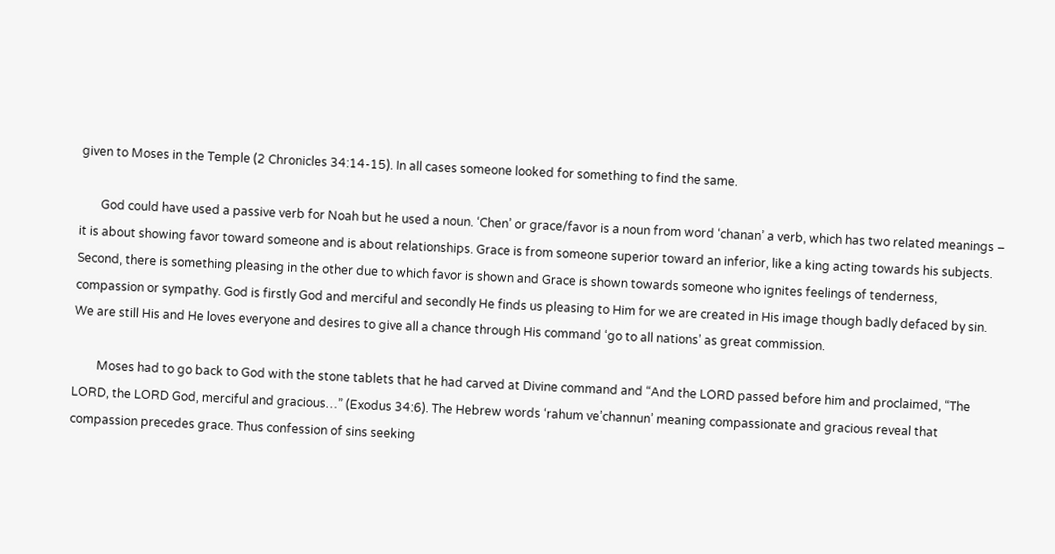given to Moses in the Temple (2 Chronicles 34:14-15). In all cases someone looked for something to find the same.

       God could have used a passive verb for Noah but he used a noun. ‘Chen’ or grace/favor is a noun from word ‘chanan’ a verb, which has two related meanings – it is about showing favor toward someone and is about relationships. Grace is from someone superior toward an inferior, like a king acting towards his subjects. Second, there is something pleasing in the other due to which favor is shown and Grace is shown towards someone who ignites feelings of tenderness, compassion or sympathy. God is firstly God and merciful and secondly He finds us pleasing to Him for we are created in His image though badly defaced by sin. We are still His and He loves everyone and desires to give all a chance through His command ‘go to all nations’ as great commission.

        Moses had to go back to God with the stone tablets that he had carved at Divine command and “And the LORD passed before him and proclaimed, “The LORD, the LORD God, merciful and gracious…” (Exodus 34:6). The Hebrew words ‘rahum ve’channun’ meaning compassionate and gracious reveal that compassion precedes grace. Thus confession of sins seeking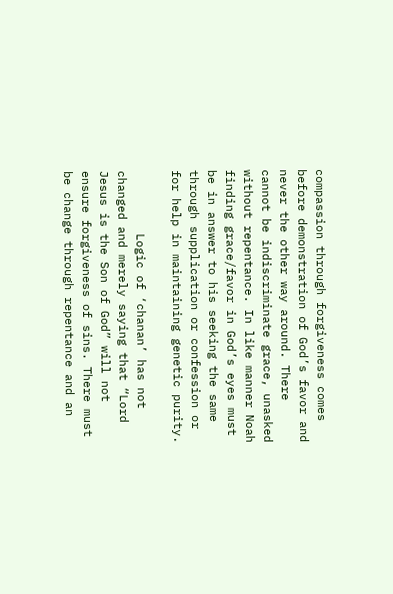compassion through forgiveness comes before demonstration of God’s favor and never the other way around. There cannot be indiscriminate grace, unasked without repentance. In like manner Noah finding grace/favor in God’s eyes must be in answer to his seeking the same through supplication or confession or for help in maintaining genetic purity.

         Logic of ‘chanan’ has not changed and merely saying that “Lord Jesus is the Son of God” will not ensure forgiveness of sins. There must be change through repentance and an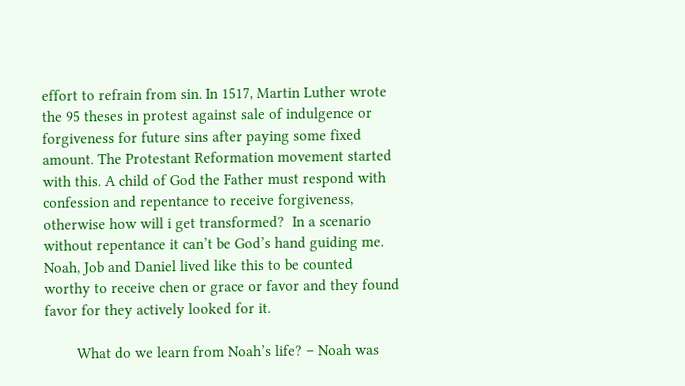effort to refrain from sin. In 1517, Martin Luther wrote the 95 theses in protest against sale of indulgence or forgiveness for future sins after paying some fixed amount. The Protestant Reformation movement started with this. A child of God the Father must respond with confession and repentance to receive forgiveness, otherwise how will i get transformed?  In a scenario without repentance it can’t be God’s hand guiding me. Noah, Job and Daniel lived like this to be counted worthy to receive chen or grace or favor and they found favor for they actively looked for it.

        What do we learn from Noah’s life? – Noah was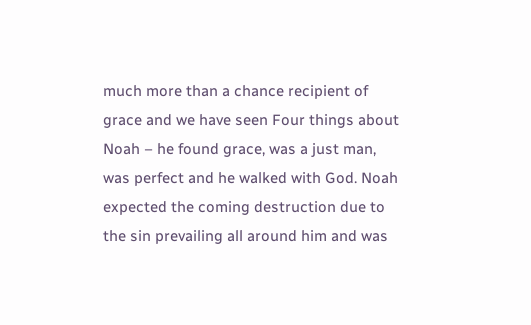much more than a chance recipient of grace and we have seen Four things about Noah – he found grace, was a just man, was perfect and he walked with God. Noah expected the coming destruction due to the sin prevailing all around him and was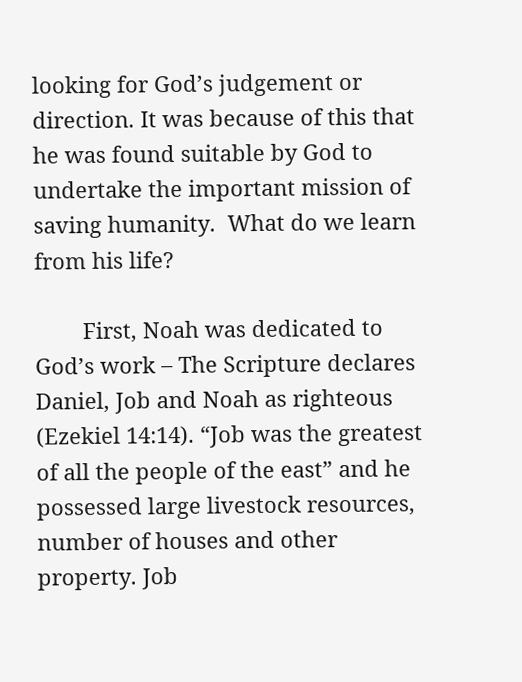looking for God’s judgement or direction. It was because of this that he was found suitable by God to undertake the important mission of saving humanity.  What do we learn from his life?

        First, Noah was dedicated to God’s work – The Scripture declares Daniel, Job and Noah as righteous (Ezekiel 14:14). “Job was the greatest of all the people of the east” and he possessed large livestock resources, number of houses and other property. Job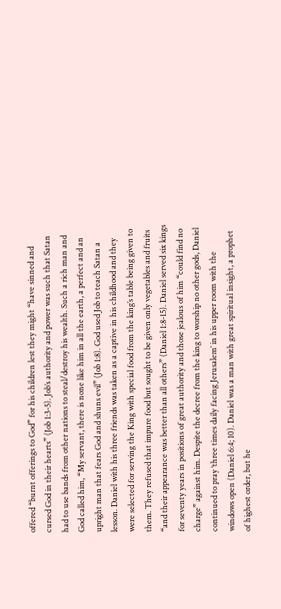offered “burnt offerings to God” for his children lest they might “have sinned and cursed God in their hearts” (Job 1:3-5). Job’s authority and power was such that Satan had to use bands from other nations to steal/destroy his wealth. Such a rich man and God called him, “My servant, there is none like him in all the earth, a perfect and an upright man that fears God and shuns evil” (Job 1:8). God used Job to teach Satan a lesson. Daniel with his three friends was taken as a captive in his childhood and they were selected for serving the King with special food from the king’s table being given to them. They refused that impure food but sought to be given only vegetables and fruits “and their appearance was better than all others” (Daniel 1:8-15). Daniel served six kings for seventy years in positions of great authority and those jealous of him “could find no charge” against him. Despite the decree from the king to worship no other gods, Daniel continued to pray ‘three times daily facing Jerusalem’ in his upper room with the windows open (Daniel 6:4; 10). Daniel was a man with great spiritual insight, a prophet of highest order, but he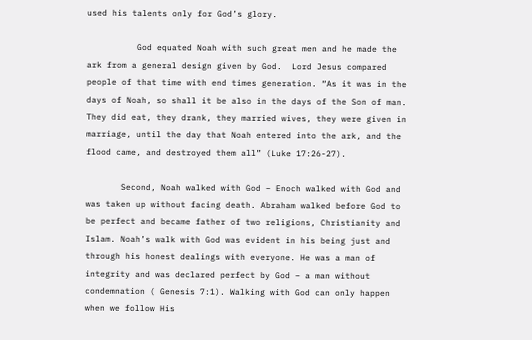used his talents only for God’s glory.

          God equated Noah with such great men and he made the ark from a general design given by God.  Lord Jesus compared people of that time with end times generation. “As it was in the days of Noah, so shall it be also in the days of the Son of man. They did eat, they drank, they married wives, they were given in marriage, until the day that Noah entered into the ark, and the flood came, and destroyed them all” (Luke 17:26-27).

       Second, Noah walked with God – Enoch walked with God and was taken up without facing death. Abraham walked before God to be perfect and became father of two religions, Christianity and Islam. Noah’s walk with God was evident in his being just and through his honest dealings with everyone. He was a man of integrity and was declared perfect by God – a man without condemnation ( Genesis 7:1). Walking with God can only happen when we follow His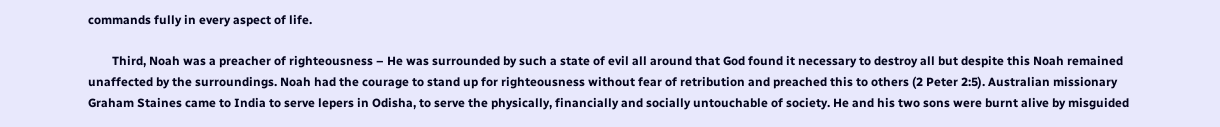commands fully in every aspect of life.

        Third, Noah was a preacher of righteousness – He was surrounded by such a state of evil all around that God found it necessary to destroy all but despite this Noah remained unaffected by the surroundings. Noah had the courage to stand up for righteousness without fear of retribution and preached this to others (2 Peter 2:5). Australian missionary Graham Staines came to India to serve lepers in Odisha, to serve the physically, financially and socially untouchable of society. He and his two sons were burnt alive by misguided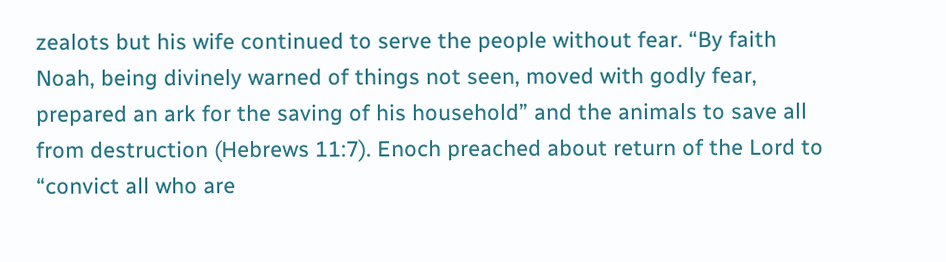zealots but his wife continued to serve the people without fear. “By faith Noah, being divinely warned of things not seen, moved with godly fear, prepared an ark for the saving of his household” and the animals to save all from destruction (Hebrews 11:7). Enoch preached about return of the Lord to “convict all who are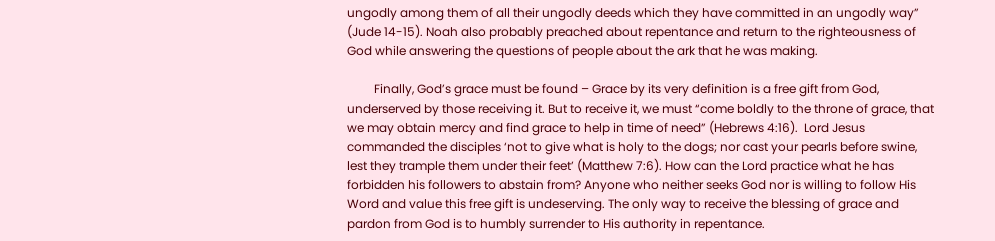ungodly among them of all their ungodly deeds which they have committed in an ungodly way” (Jude 14-15). Noah also probably preached about repentance and return to the righteousness of God while answering the questions of people about the ark that he was making.

         Finally, God’s grace must be found – Grace by its very definition is a free gift from God, underserved by those receiving it. But to receive it, we must “come boldly to the throne of grace, that we may obtain mercy and find grace to help in time of need” (Hebrews 4:16).  Lord Jesus commanded the disciples ‘not to give what is holy to the dogs; nor cast your pearls before swine, lest they trample them under their feet’ (Matthew 7:6). How can the Lord practice what he has forbidden his followers to abstain from? Anyone who neither seeks God nor is willing to follow His Word and value this free gift is undeserving. The only way to receive the blessing of grace and pardon from God is to humbly surrender to His authority in repentance.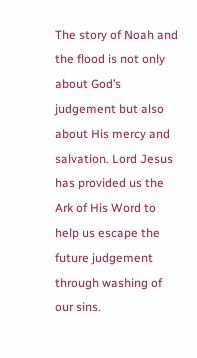The story of Noah and the flood is not only about God’s judgement but also about His mercy and salvation. Lord Jesus has provided us the Ark of His Word to help us escape the future judgement through washing of our sins.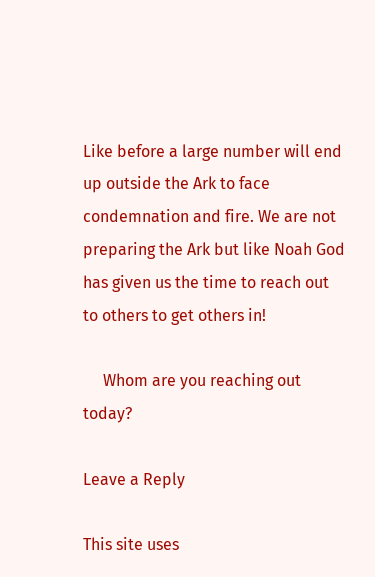Like before a large number will end up outside the Ark to face condemnation and fire. We are not preparing the Ark but like Noah God has given us the time to reach out to others to get others in!

     Whom are you reaching out today?

Leave a Reply

This site uses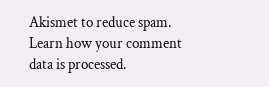Akismet to reduce spam. Learn how your comment data is processed.